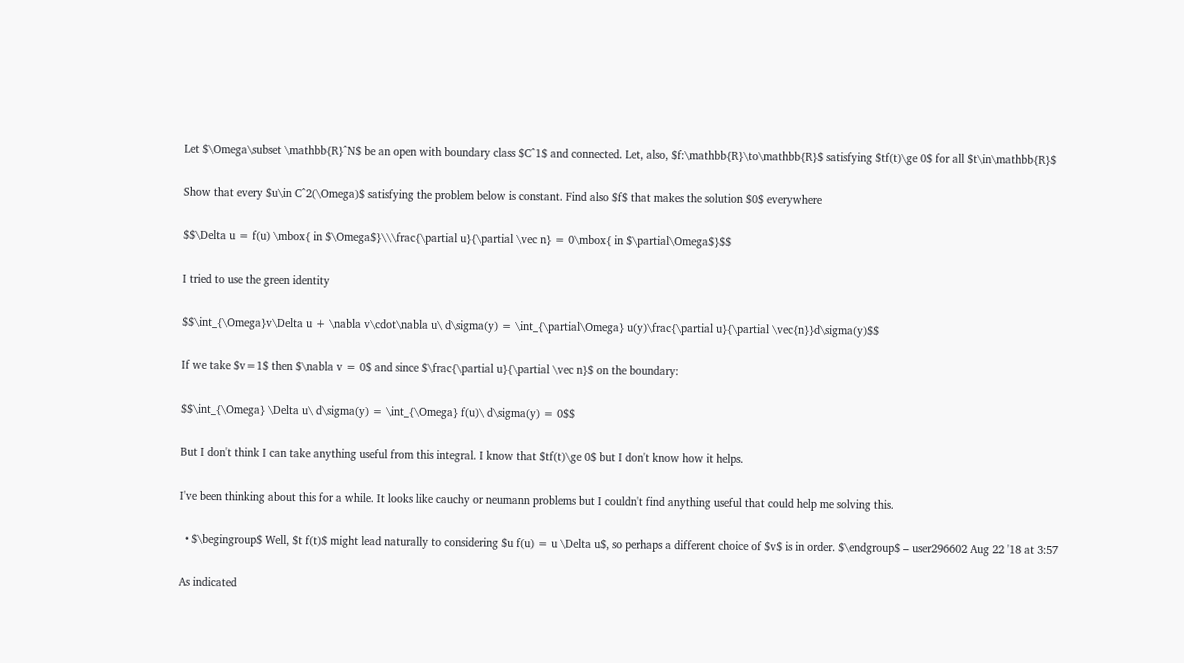Let $\Omega\subset \mathbb{R}^N$ be an open with boundary class $C^1$ and connected. Let, also, $f:\mathbb{R}\to\mathbb{R}$ satisfying $tf(t)\ge 0$ for all $t\in\mathbb{R}$

Show that every $u\in C^2(\Omega)$ satisfying the problem below is constant. Find also $f$ that makes the solution $0$ everywhere

$$\Delta u = f(u) \mbox{ in $\Omega$}\\\frac{\partial u}{\partial \vec n} = 0\mbox{ in $\partial\Omega$}$$

I tried to use the green identity

$$\int_{\Omega}v\Delta u + \nabla v\cdot\nabla u\ d\sigma(y) = \int_{\partial\Omega} u(y)\frac{\partial u}{\partial \vec{n}}d\sigma(y)$$

If we take $v=1$ then $\nabla v = 0$ and since $\frac{\partial u}{\partial \vec n}$ on the boundary:

$$\int_{\Omega} \Delta u\ d\sigma(y) = \int_{\Omega} f(u)\ d\sigma(y) = 0$$

But I don't think I can take anything useful from this integral. I know that $tf(t)\ge 0$ but I don't know how it helps.

I've been thinking about this for a while. It looks like cauchy or neumann problems but I couldn't find anything useful that could help me solving this.

  • $\begingroup$ Well, $t f(t)$ might lead naturally to considering $u f(u) = u \Delta u$, so perhaps a different choice of $v$ is in order. $\endgroup$ – user296602 Aug 22 '18 at 3:57

As indicated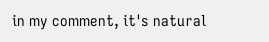in my comment, it's natural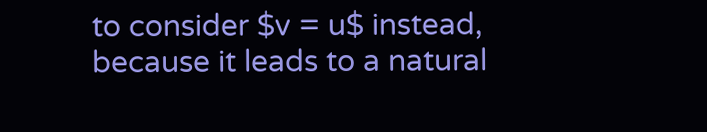to consider $v = u$ instead, because it leads to a natural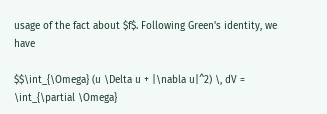usage of the fact about $f$. Following Green's identity, we have

$$\int_{\Omega} (u \Delta u + |\nabla u|^2) \, dV = \int_{\partial \Omega}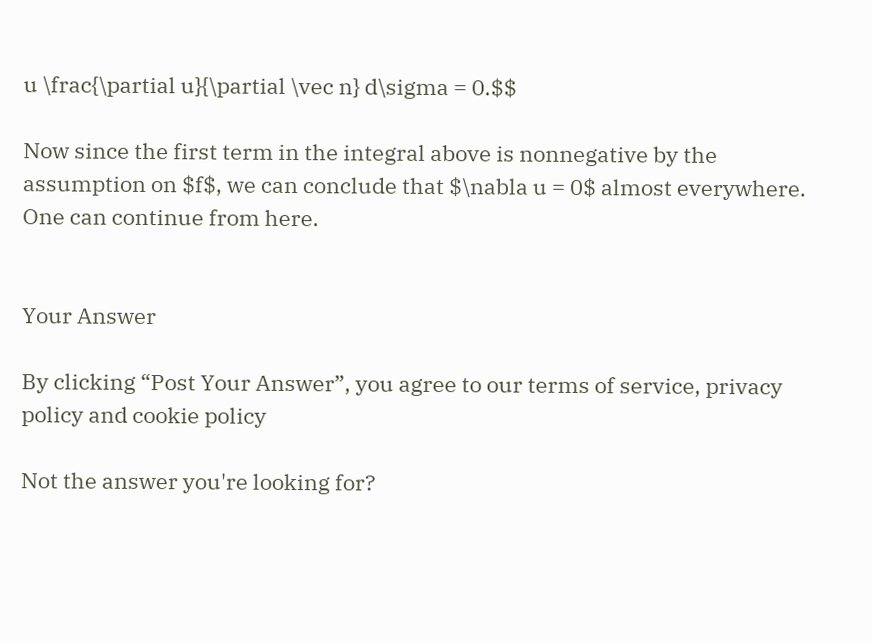u \frac{\partial u}{\partial \vec n} d\sigma = 0.$$

Now since the first term in the integral above is nonnegative by the assumption on $f$, we can conclude that $\nabla u = 0$ almost everywhere. One can continue from here.


Your Answer

By clicking “Post Your Answer”, you agree to our terms of service, privacy policy and cookie policy

Not the answer you're looking for?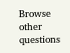Browse other questions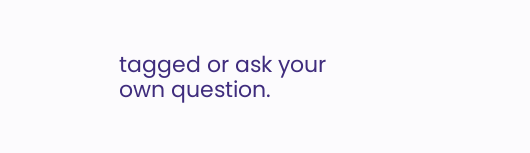tagged or ask your own question.